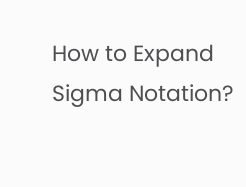How to Expand Sigma Notation?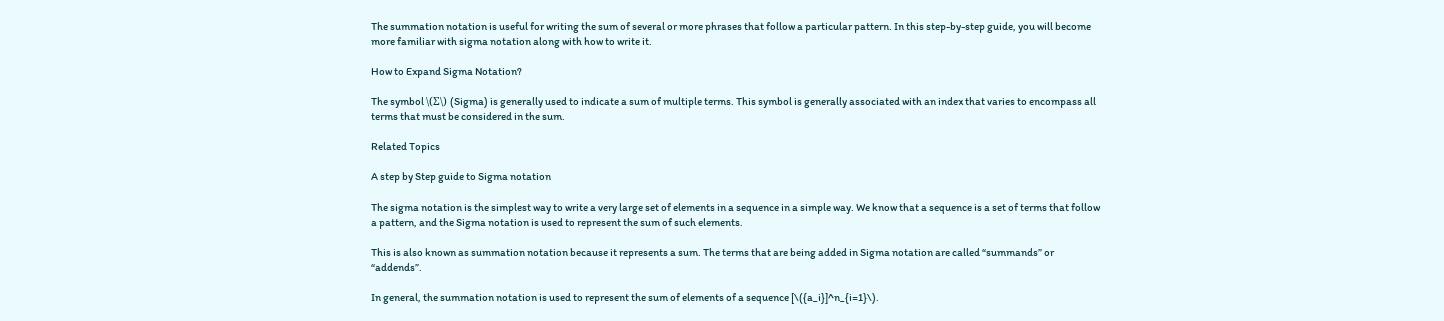The summation notation is useful for writing the sum of several or more phrases that follow a particular pattern. In this step-by-step guide, you will become more familiar with sigma notation along with how to write it.

How to Expand Sigma Notation?

The symbol \(Σ\) (Sigma) is generally used to indicate a sum of multiple terms. This symbol is generally associated with an index that varies to encompass all terms that must be considered in the sum.

Related Topics

A step by Step guide to Sigma notation

The sigma notation is the simplest way to write a very large set of elements in a sequence in a simple way. We know that a sequence is a set of terms that follow a pattern, and the Sigma notation is used to represent the sum of such elements.

This is also known as summation notation because it represents a sum. The terms that are being added in Sigma notation are called “summands” or “addends”.

In general, the summation notation is used to represent the sum of elements of a sequence [\({a_i}]^n_{i=1}\).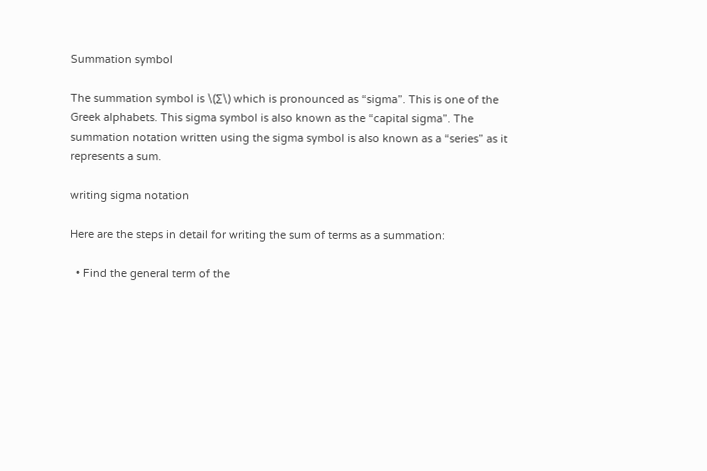Summation symbol

The summation symbol is \(∑\) which is pronounced as “sigma”. This is one of the Greek alphabets. This sigma symbol is also known as the “capital sigma”. The summation notation written using the sigma symbol is also known as a “series” as it represents a sum.

writing sigma notation

Here are the steps in detail for writing the sum of terms as a summation:

  • Find the general term of the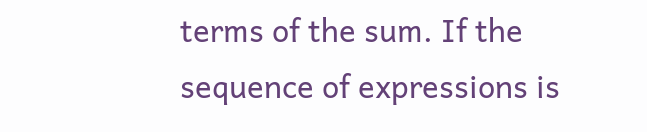terms of the sum. If the sequence of expressions is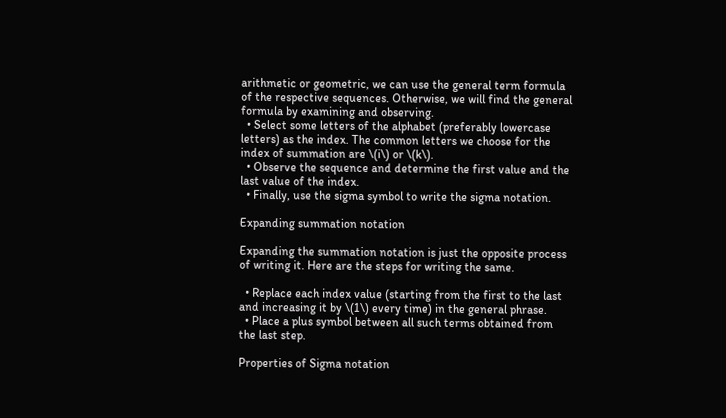arithmetic or geometric, we can use the general term formula of the respective sequences. Otherwise, we will find the general formula by examining and observing.
  • Select some letters of the alphabet (preferably lowercase letters) as the index. The common letters we choose for the index of summation are \(i\) or \(k\).
  • Observe the sequence and determine the first value and the last value of the index.
  • Finally, use the sigma symbol to write the sigma notation.

Expanding summation notation

Expanding the summation notation is just the opposite process of writing it. Here are the steps for writing the same.

  • Replace each index value (starting from the first to the last and increasing it by \(1\) every time) in the general phrase.
  • Place a plus symbol between all such terms obtained from the last step.

Properties of Sigma notation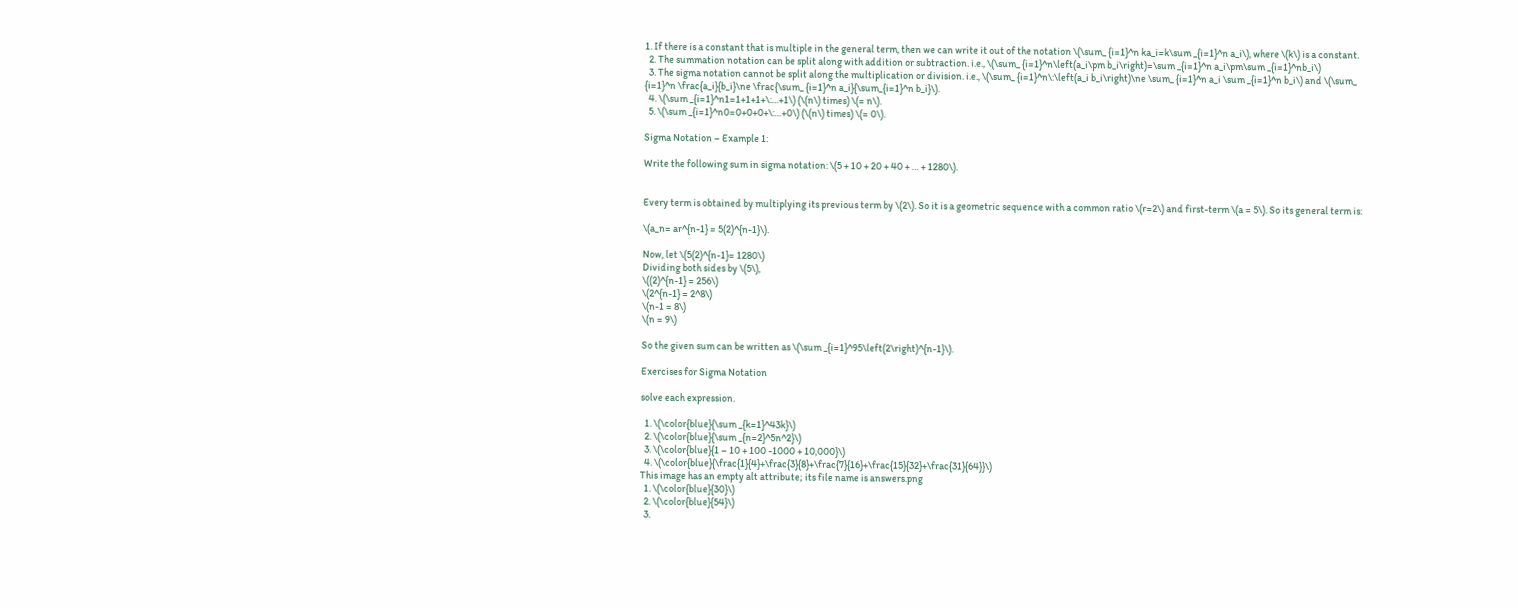1. If there is a constant that is multiple in the general term, then we can write it out of the notation \(\sum_ {i=1}^n ka_i=k\sum _{i=1}^n a_i\), where \(k\) is a constant.
  2. The summation notation can be split along with addition or subtraction. i.e., \(\sum_ {i=1}^n\left(a_i\pm b_i\right)=\sum _{i=1}^n a_i\pm\sum _{i=1}^nb_i\)
  3. The sigma notation cannot be split along the multiplication or division. i.e., \(\sum_ {i=1}^n\:\left(a_i b_i\right)\ne \sum_ {i=1}^n a_i \sum _{i=1}^n b_i\) and \(\sum_ {i=1}^n \frac{a_i}{b_i}\ne \frac{\sum_ {i=1}^n a_i}{\sum_{i=1}^n b_i}\).
  4. \(\sum _{i=1}^n1=1+1+1+\:…+1\) (\(n\) times) \(= n\).
  5. \(\sum _{i=1}^n0=0+0+0+\:…+0\) (\(n\) times) \(= 0\).

Sigma Notation – Example 1:

Write the following sum in sigma notation: \(5 + 10 + 20 + 40 + … + 1280\).


Every term is obtained by multiplying its previous term by \(2\). So it is a geometric sequence with a common ratio \(r=2\) and first-term \(a = 5\). So its general term is:

\(a_n= ar^{n-1} = 5(2)^{n-1}\).

Now, let \(5(2)^{n-1}= 1280\)
Dividing both sides by \(5\),
\((2)^{n-1} = 256\)
\(2^{n-1} = 2^8\)
\(n-1 = 8\)
\(n = 9\)

So the given sum can be written as \(\sum _{i=1}^95\left(2\right)^{n-1}\).

Exercises for Sigma Notation

solve each expression.

  1. \(\color{blue}{\sum _{k=1}^43k}\)
  2. \(\color{blue}{\sum _{n=2}^5n^2}\)
  3. \(\color{blue}{1 – 10 + 100 -1000 + 10,000}\)
  4. \(\color{blue}{\frac{1}{4}+\frac{3}{8}+\frac{7}{16}+\frac{15}{32}+\frac{31}{64}}\)
This image has an empty alt attribute; its file name is answers.png
  1. \(\color{blue}{30}\)
  2. \(\color{blue}{54}\)
  3.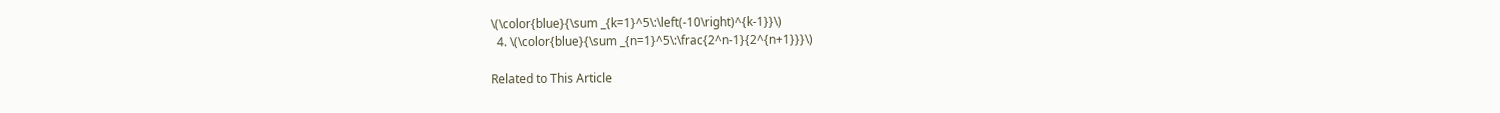\(\color{blue}{\sum _{k=1}^5\:\left(-10\right)^{k-1}}\)
  4. \(\color{blue}{\sum _{n=1}^5\:\frac{2^n-1}{2^{n+1}}}\)

Related to This Article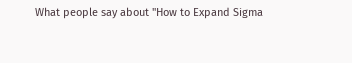What people say about "How to Expand Sigma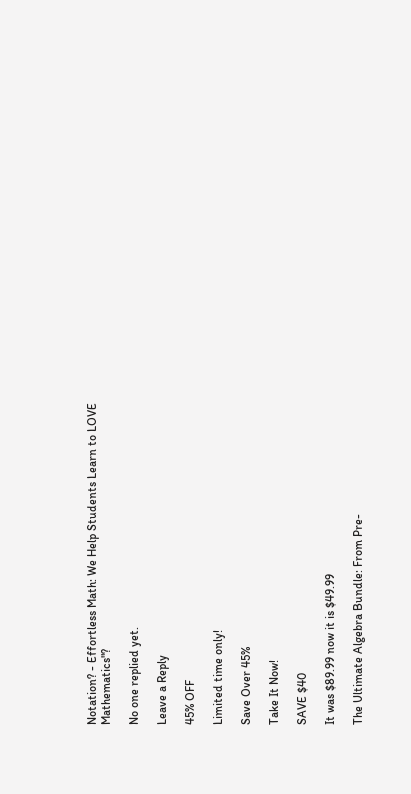Notation? - Effortless Math: We Help Students Learn to LOVE Mathematics"?

No one replied yet.

Leave a Reply

45% OFF

Limited time only!

Save Over 45%

Take It Now!

SAVE $40

It was $89.99 now it is $49.99

The Ultimate Algebra Bundle: From Pre-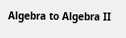Algebra to Algebra II